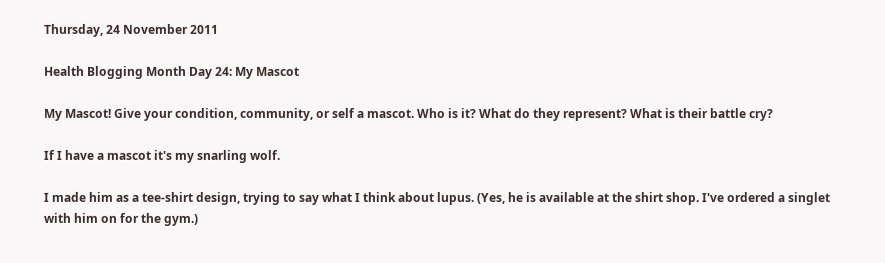Thursday, 24 November 2011

Health Blogging Month Day 24: My Mascot

My Mascot! Give your condition, community, or self a mascot. Who is it? What do they represent? What is their battle cry?

If I have a mascot it's my snarling wolf.

I made him as a tee-shirt design, trying to say what I think about lupus. (Yes, he is available at the shirt shop. I've ordered a singlet with him on for the gym.)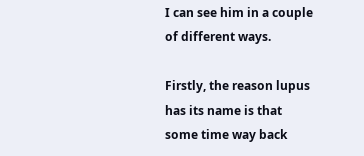I can see him in a couple of different ways.

Firstly, the reason lupus has its name is that some time way back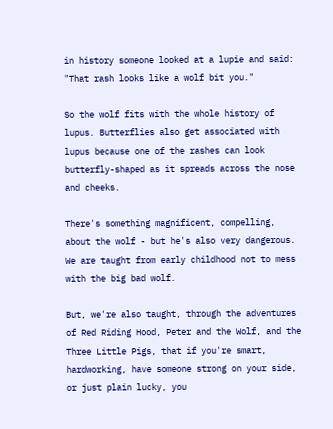in history someone looked at a lupie and said: "That rash looks like a wolf bit you."

So the wolf fits with the whole history of lupus. Butterflies also get associated with lupus because one of the rashes can look butterfly-shaped as it spreads across the nose and cheeks.

There's something magnificent, compelling, about the wolf - but he's also very dangerous. We are taught from early childhood not to mess with the big bad wolf.

But, we're also taught, through the adventures of Red Riding Hood, Peter and the Wolf, and the Three Little Pigs, that if you're smart, hardworking, have someone strong on your side, or just plain lucky, you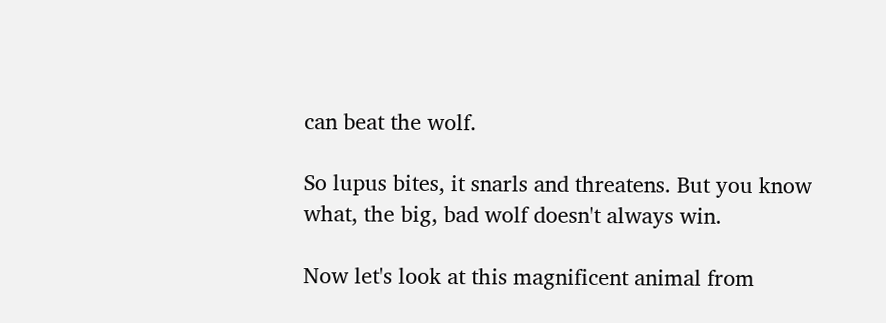can beat the wolf.

So lupus bites, it snarls and threatens. But you know what, the big, bad wolf doesn't always win.

Now let's look at this magnificent animal from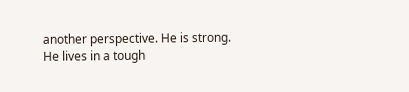another perspective. He is strong. He lives in a tough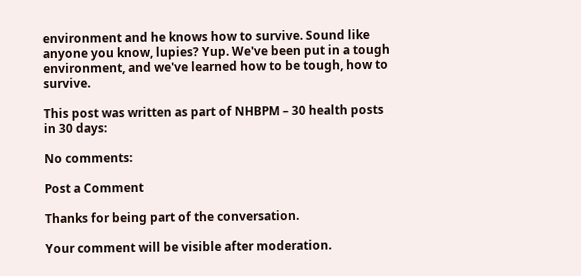environment and he knows how to survive. Sound like anyone you know, lupies? Yup. We've been put in a tough environment, and we've learned how to be tough, how to survive.

This post was written as part of NHBPM – 30 health posts in 30 days:

No comments:

Post a Comment

Thanks for being part of the conversation.

Your comment will be visible after moderation.